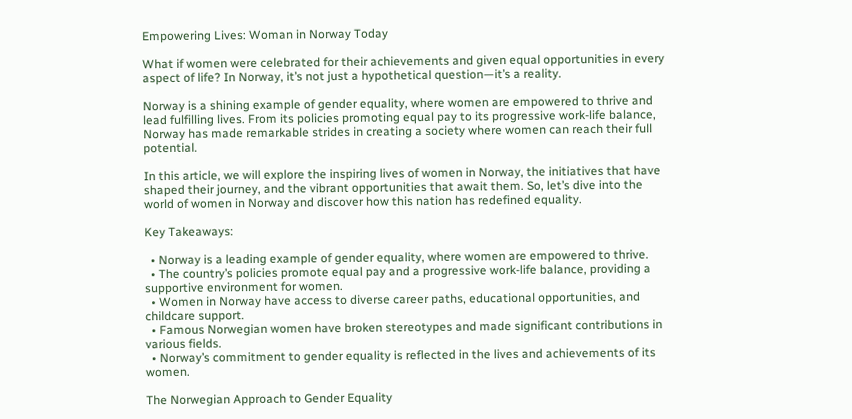Empowering Lives: Woman in Norway Today

What if women were celebrated for their achievements and given equal opportunities in every aspect of life? In Norway, it’s not just a hypothetical question—it’s a reality.

Norway is a shining example of gender equality, where women are empowered to thrive and lead fulfilling lives. From its policies promoting equal pay to its progressive work-life balance, Norway has made remarkable strides in creating a society where women can reach their full potential.

In this article, we will explore the inspiring lives of women in Norway, the initiatives that have shaped their journey, and the vibrant opportunities that await them. So, let’s dive into the world of women in Norway and discover how this nation has redefined equality.

Key Takeaways:

  • Norway is a leading example of gender equality, where women are empowered to thrive.
  • The country’s policies promote equal pay and a progressive work-life balance, providing a supportive environment for women.
  • Women in Norway have access to diverse career paths, educational opportunities, and childcare support.
  • Famous Norwegian women have broken stereotypes and made significant contributions in various fields.
  • Norway’s commitment to gender equality is reflected in the lives and achievements of its women.

The Norwegian Approach to Gender Equality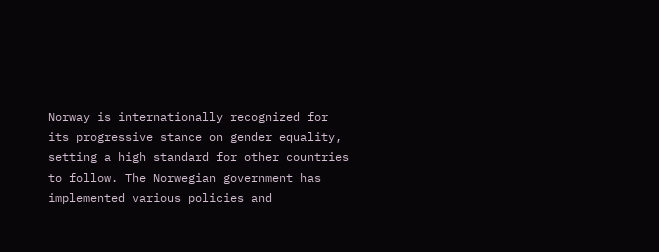Norway is internationally recognized for its progressive stance on gender equality, setting a high standard for other countries to follow. The Norwegian government has implemented various policies and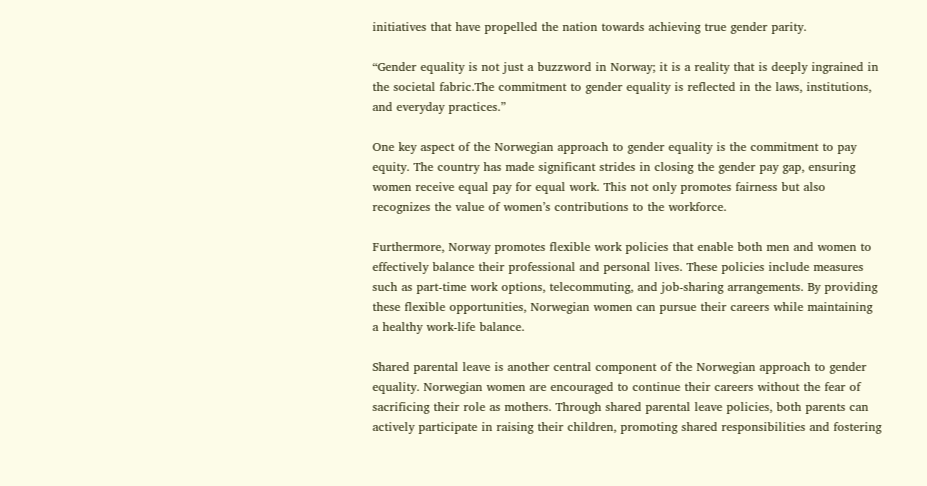initiatives that have propelled the nation towards achieving true gender parity.

“Gender equality is not just a buzzword in Norway; it is a reality that is deeply ingrained in the societal fabric.The commitment to gender equality is reflected in the laws, institutions, and everyday practices.”

One key aspect of the Norwegian approach to gender equality is the commitment to pay equity. The country has made significant strides in closing the gender pay gap, ensuring women receive equal pay for equal work. This not only promotes fairness but also recognizes the value of women’s contributions to the workforce.

Furthermore, Norway promotes flexible work policies that enable both men and women to effectively balance their professional and personal lives. These policies include measures such as part-time work options, telecommuting, and job-sharing arrangements. By providing these flexible opportunities, Norwegian women can pursue their careers while maintaining a healthy work-life balance.

Shared parental leave is another central component of the Norwegian approach to gender equality. Norwegian women are encouraged to continue their careers without the fear of sacrificing their role as mothers. Through shared parental leave policies, both parents can actively participate in raising their children, promoting shared responsibilities and fostering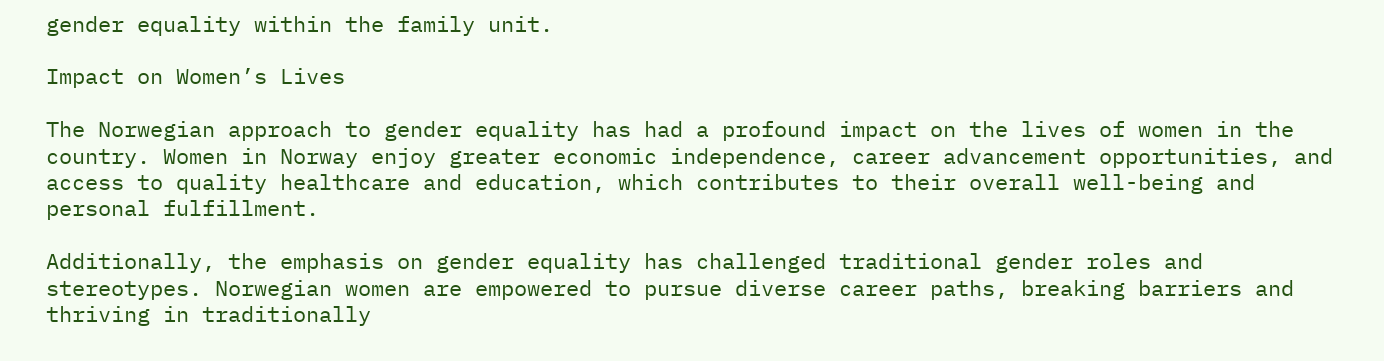gender equality within the family unit.

Impact on Women’s Lives

The Norwegian approach to gender equality has had a profound impact on the lives of women in the country. Women in Norway enjoy greater economic independence, career advancement opportunities, and access to quality healthcare and education, which contributes to their overall well-being and personal fulfillment.

Additionally, the emphasis on gender equality has challenged traditional gender roles and stereotypes. Norwegian women are empowered to pursue diverse career paths, breaking barriers and thriving in traditionally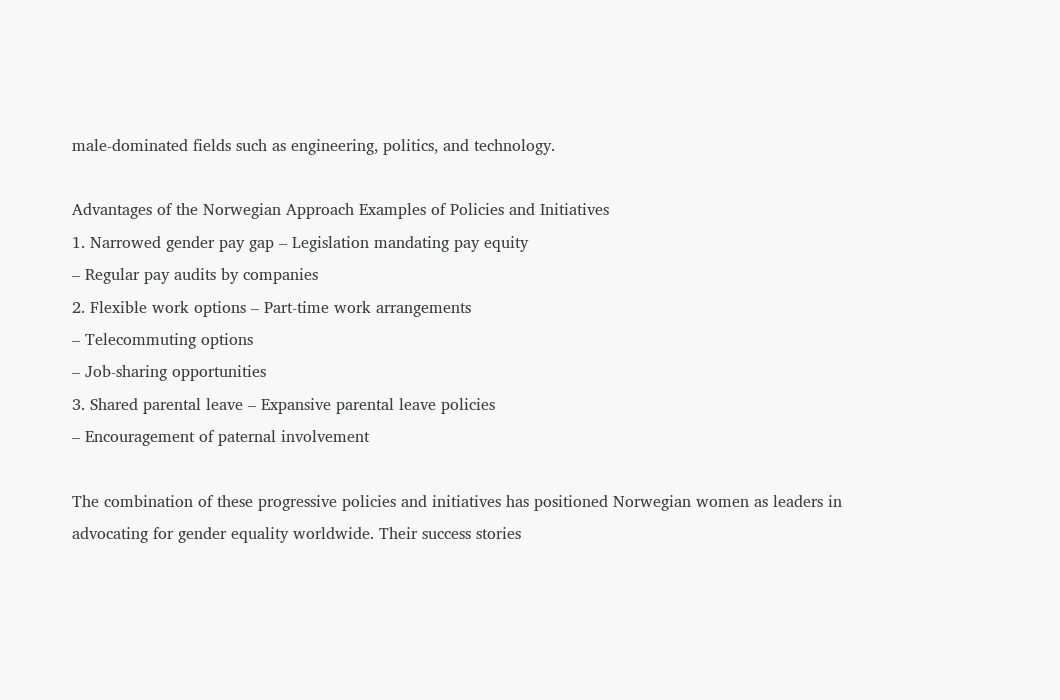male-dominated fields such as engineering, politics, and technology.

Advantages of the Norwegian Approach Examples of Policies and Initiatives
1. Narrowed gender pay gap – Legislation mandating pay equity
– Regular pay audits by companies
2. Flexible work options – Part-time work arrangements
– Telecommuting options
– Job-sharing opportunities
3. Shared parental leave – Expansive parental leave policies
– Encouragement of paternal involvement

The combination of these progressive policies and initiatives has positioned Norwegian women as leaders in advocating for gender equality worldwide. Their success stories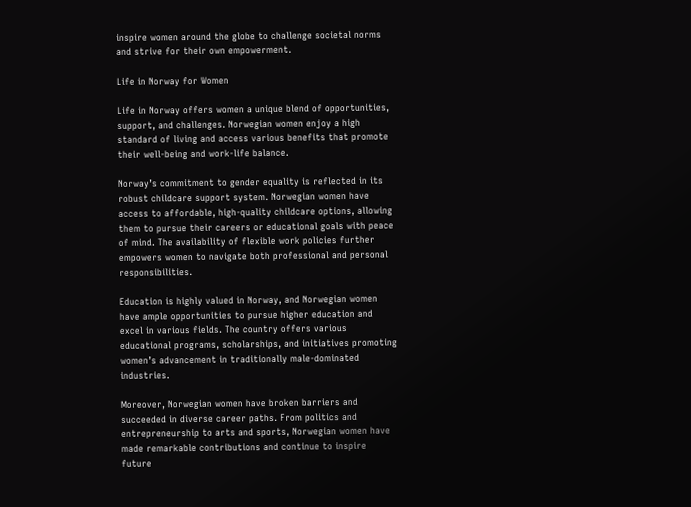inspire women around the globe to challenge societal norms and strive for their own empowerment.

Life in Norway for Women

Life in Norway offers women a unique blend of opportunities, support, and challenges. Norwegian women enjoy a high standard of living and access various benefits that promote their well-being and work-life balance.

Norway’s commitment to gender equality is reflected in its robust childcare support system. Norwegian women have access to affordable, high-quality childcare options, allowing them to pursue their careers or educational goals with peace of mind. The availability of flexible work policies further empowers women to navigate both professional and personal responsibilities.

Education is highly valued in Norway, and Norwegian women have ample opportunities to pursue higher education and excel in various fields. The country offers various educational programs, scholarships, and initiatives promoting women’s advancement in traditionally male-dominated industries.

Moreover, Norwegian women have broken barriers and succeeded in diverse career paths. From politics and entrepreneurship to arts and sports, Norwegian women have made remarkable contributions and continue to inspire future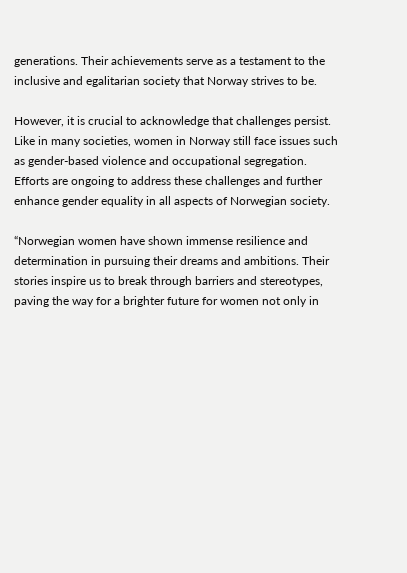generations. Their achievements serve as a testament to the inclusive and egalitarian society that Norway strives to be.

However, it is crucial to acknowledge that challenges persist. Like in many societies, women in Norway still face issues such as gender-based violence and occupational segregation. Efforts are ongoing to address these challenges and further enhance gender equality in all aspects of Norwegian society.

“Norwegian women have shown immense resilience and determination in pursuing their dreams and ambitions. Their stories inspire us to break through barriers and stereotypes, paving the way for a brighter future for women not only in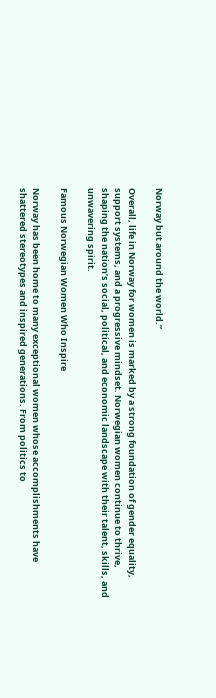Norway but around the world.”

Overall, life in Norway for women is marked by a strong foundation of gender equality, support systems, and a progressive mindset. Norwegian women continue to thrive, shaping the nation’s social, political, and economic landscape with their talent, skills, and unwavering spirit.

Famous Norwegian Women Who Inspire

Norway has been home to many exceptional women whose accomplishments have shattered stereotypes and inspired generations. From politics to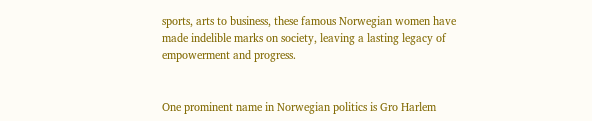sports, arts to business, these famous Norwegian women have made indelible marks on society, leaving a lasting legacy of empowerment and progress.


One prominent name in Norwegian politics is Gro Harlem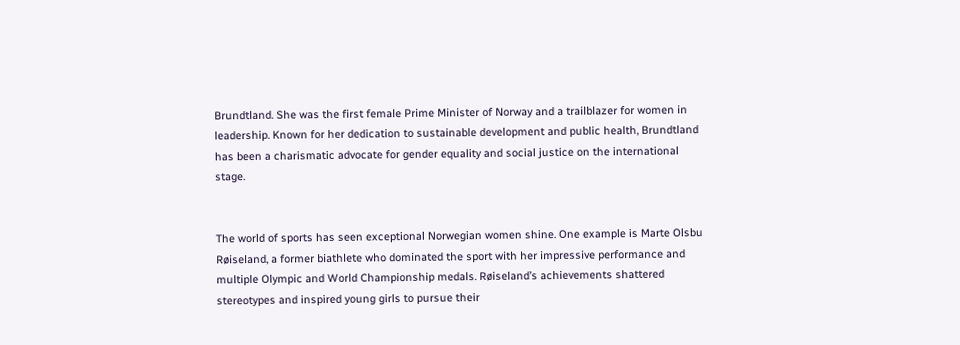Brundtland. She was the first female Prime Minister of Norway and a trailblazer for women in leadership. Known for her dedication to sustainable development and public health, Brundtland has been a charismatic advocate for gender equality and social justice on the international stage.


The world of sports has seen exceptional Norwegian women shine. One example is Marte Olsbu Røiseland, a former biathlete who dominated the sport with her impressive performance and multiple Olympic and World Championship medals. Røiseland’s achievements shattered stereotypes and inspired young girls to pursue their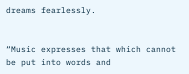dreams fearlessly.


“Music expresses that which cannot be put into words and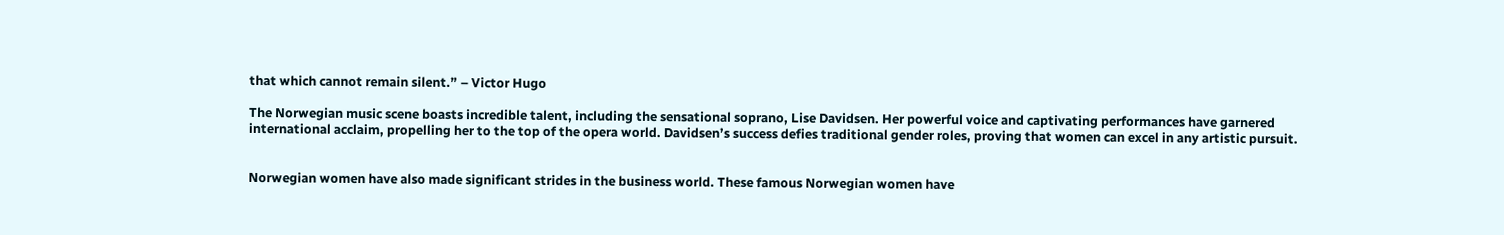that which cannot remain silent.” – Victor Hugo

The Norwegian music scene boasts incredible talent, including the sensational soprano, Lise Davidsen. Her powerful voice and captivating performances have garnered international acclaim, propelling her to the top of the opera world. Davidsen’s success defies traditional gender roles, proving that women can excel in any artistic pursuit.


Norwegian women have also made significant strides in the business world. These famous Norwegian women have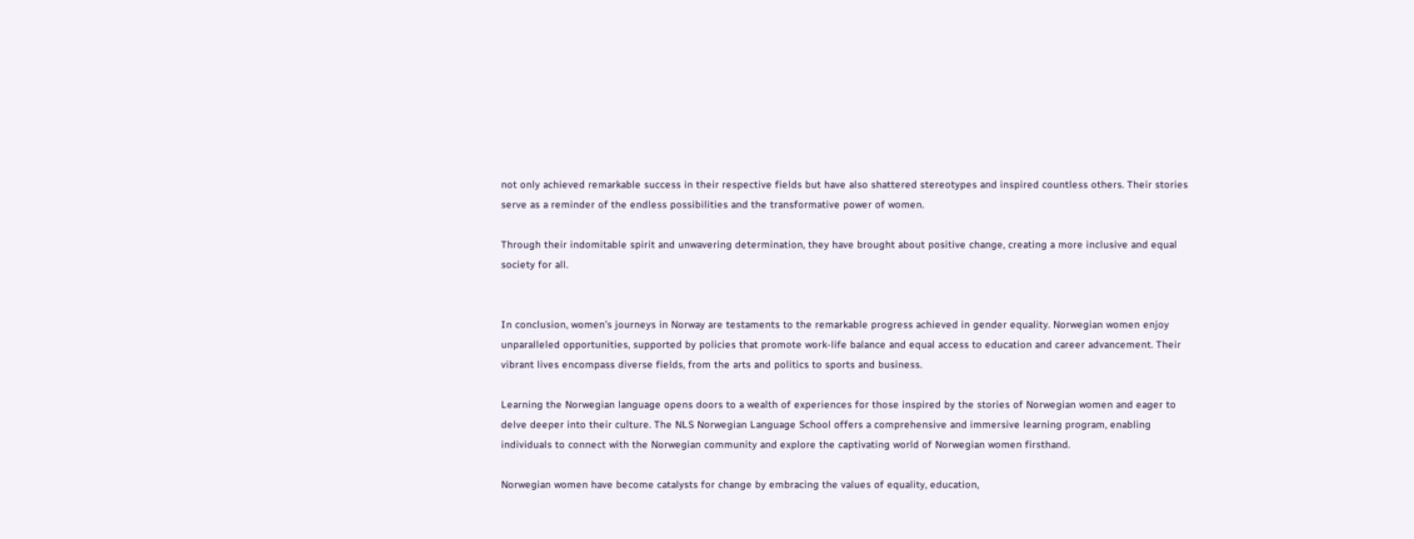not only achieved remarkable success in their respective fields but have also shattered stereotypes and inspired countless others. Their stories serve as a reminder of the endless possibilities and the transformative power of women.

Through their indomitable spirit and unwavering determination, they have brought about positive change, creating a more inclusive and equal society for all.


In conclusion, women’s journeys in Norway are testaments to the remarkable progress achieved in gender equality. Norwegian women enjoy unparalleled opportunities, supported by policies that promote work-life balance and equal access to education and career advancement. Their vibrant lives encompass diverse fields, from the arts and politics to sports and business.

Learning the Norwegian language opens doors to a wealth of experiences for those inspired by the stories of Norwegian women and eager to delve deeper into their culture. The NLS Norwegian Language School offers a comprehensive and immersive learning program, enabling individuals to connect with the Norwegian community and explore the captivating world of Norwegian women firsthand.

Norwegian women have become catalysts for change by embracing the values of equality, education,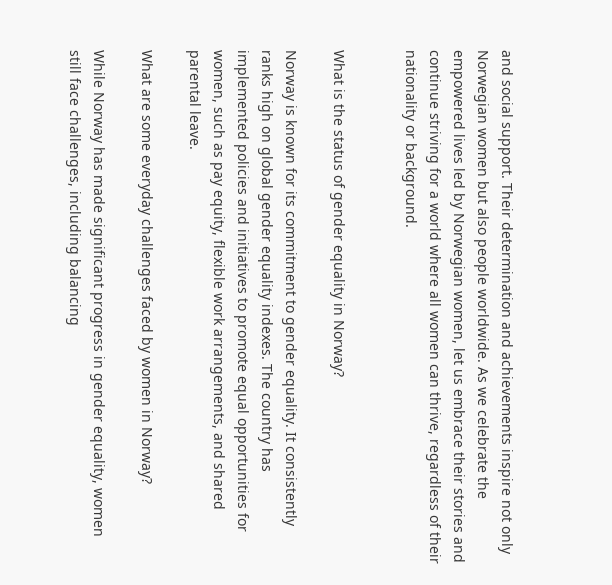and social support. Their determination and achievements inspire not only Norwegian women but also people worldwide. As we celebrate the empowered lives led by Norwegian women, let us embrace their stories and continue striving for a world where all women can thrive, regardless of their nationality or background.


What is the status of gender equality in Norway?

Norway is known for its commitment to gender equality. It consistently ranks high on global gender equality indexes. The country has implemented policies and initiatives to promote equal opportunities for women, such as pay equity, flexible work arrangements, and shared parental leave.

What are some everyday challenges faced by women in Norway?

While Norway has made significant progress in gender equality, women still face challenges, including balancing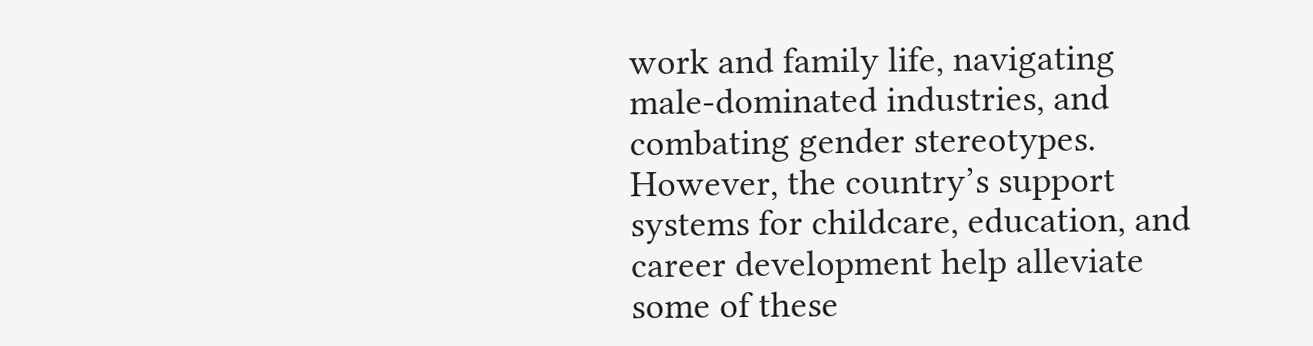work and family life, navigating male-dominated industries, and combating gender stereotypes. However, the country’s support systems for childcare, education, and career development help alleviate some of these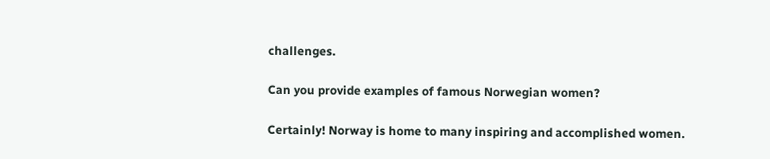challenges.

Can you provide examples of famous Norwegian women?

Certainly! Norway is home to many inspiring and accomplished women.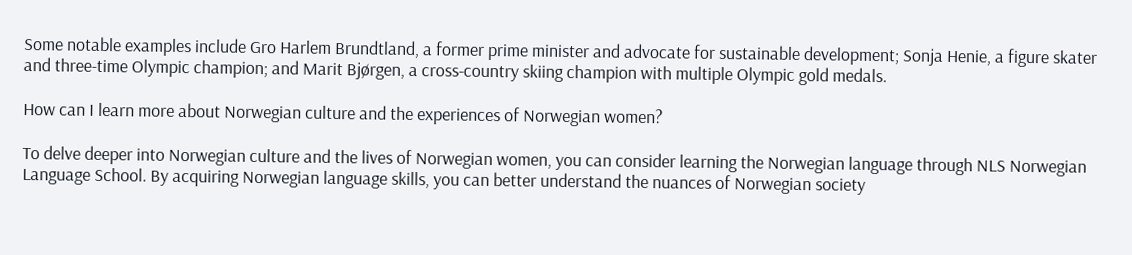Some notable examples include Gro Harlem Brundtland, a former prime minister and advocate for sustainable development; Sonja Henie, a figure skater and three-time Olympic champion; and Marit Bjørgen, a cross-country skiing champion with multiple Olympic gold medals.

How can I learn more about Norwegian culture and the experiences of Norwegian women?

To delve deeper into Norwegian culture and the lives of Norwegian women, you can consider learning the Norwegian language through NLS Norwegian Language School. By acquiring Norwegian language skills, you can better understand the nuances of Norwegian society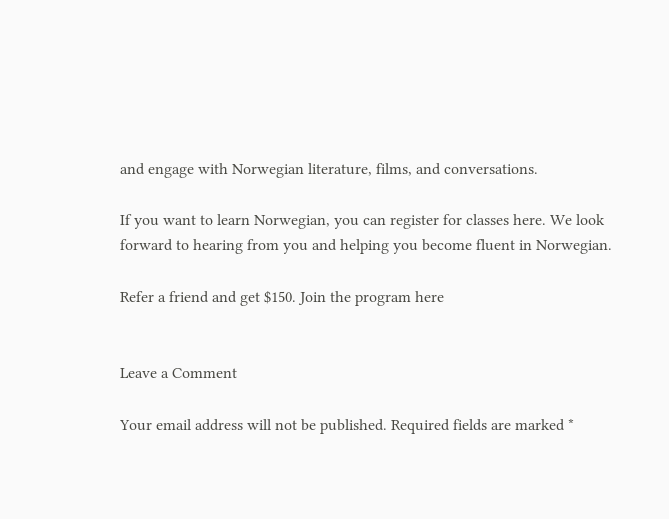and engage with Norwegian literature, films, and conversations.

If you want to learn Norwegian, you can register for classes here. We look forward to hearing from you and helping you become fluent in Norwegian.

Refer a friend and get $150. Join the program here


Leave a Comment

Your email address will not be published. Required fields are marked *